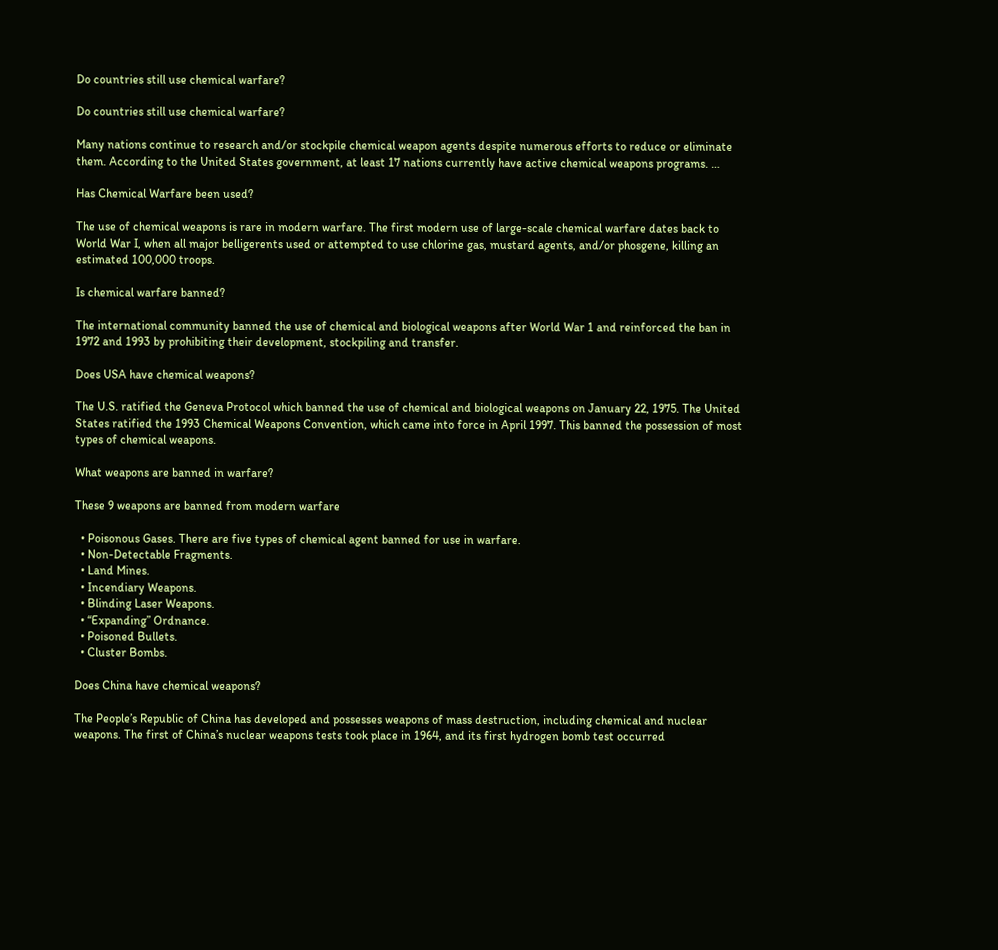Do countries still use chemical warfare?

Do countries still use chemical warfare?

Many nations continue to research and/or stockpile chemical weapon agents despite numerous efforts to reduce or eliminate them. According to the United States government, at least 17 nations currently have active chemical weapons programs. …

Has Chemical Warfare been used?

The use of chemical weapons is rare in modern warfare. The first modern use of large-scale chemical warfare dates back to World War I, when all major belligerents used or attempted to use chlorine gas, mustard agents, and/or phosgene, killing an estimated 100,000 troops.

Is chemical warfare banned?

The international community banned the use of chemical and biological weapons after World War 1 and reinforced the ban in 1972 and 1993 by prohibiting their development, stockpiling and transfer.

Does USA have chemical weapons?

The U.S. ratified the Geneva Protocol which banned the use of chemical and biological weapons on January 22, 1975. The United States ratified the 1993 Chemical Weapons Convention, which came into force in April 1997. This banned the possession of most types of chemical weapons.

What weapons are banned in warfare?

These 9 weapons are banned from modern warfare

  • Poisonous Gases. There are five types of chemical agent banned for use in warfare.
  • Non-Detectable Fragments.
  • Land Mines.
  • Incendiary Weapons.
  • Blinding Laser Weapons.
  • “Expanding” Ordnance.
  • Poisoned Bullets.
  • Cluster Bombs.

Does China have chemical weapons?

The People’s Republic of China has developed and possesses weapons of mass destruction, including chemical and nuclear weapons. The first of China’s nuclear weapons tests took place in 1964, and its first hydrogen bomb test occurred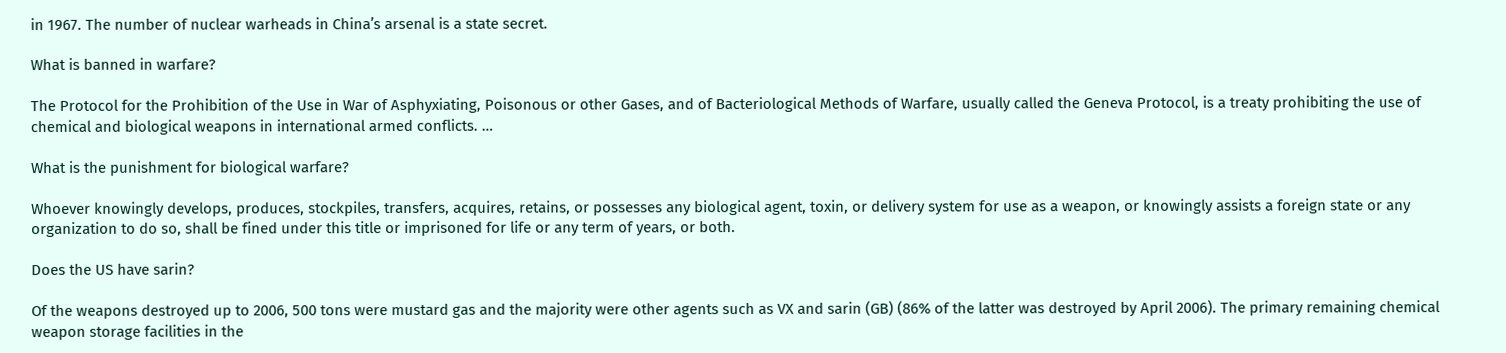in 1967. The number of nuclear warheads in China’s arsenal is a state secret.

What is banned in warfare?

The Protocol for the Prohibition of the Use in War of Asphyxiating, Poisonous or other Gases, and of Bacteriological Methods of Warfare, usually called the Geneva Protocol, is a treaty prohibiting the use of chemical and biological weapons in international armed conflicts. …

What is the punishment for biological warfare?

Whoever knowingly develops, produces, stockpiles, transfers, acquires, retains, or possesses any biological agent, toxin, or delivery system for use as a weapon, or knowingly assists a foreign state or any organization to do so, shall be fined under this title or imprisoned for life or any term of years, or both.

Does the US have sarin?

Of the weapons destroyed up to 2006, 500 tons were mustard gas and the majority were other agents such as VX and sarin (GB) (86% of the latter was destroyed by April 2006). The primary remaining chemical weapon storage facilities in the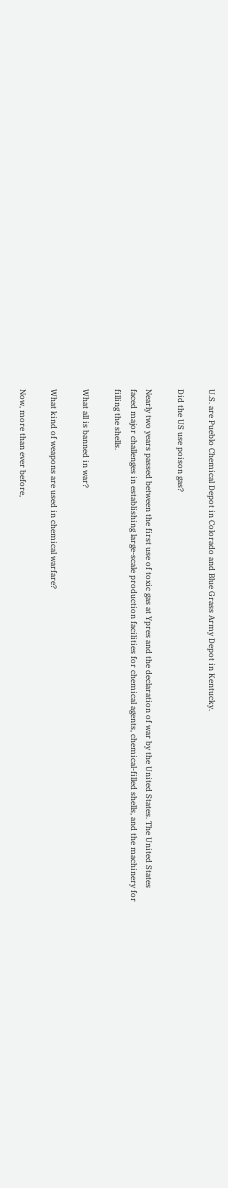U.S. are Pueblo Chemical Depot in Colorado and Blue Grass Army Depot in Kentucky.

Did the US use poison gas?

Nearly two years passed between the first use of toxic gas at Ypres and the declaration of war by the United States. The United States faced major challenges in establishing large-scale production facilities for chemical agents, chemical-filled shells, and the machinery for filling the shells.

What all is banned in war?

What kind of weapons are used in chemical warfare?

Now, more than ever before,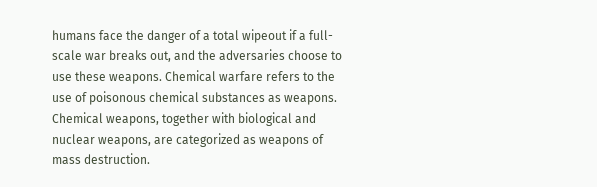humans face the danger of a total wipeout if a full-scale war breaks out, and the adversaries choose to use these weapons. Chemical warfare refers to the use of poisonous chemical substances as weapons. Chemical weapons, together with biological and nuclear weapons, are categorized as weapons of mass destruction.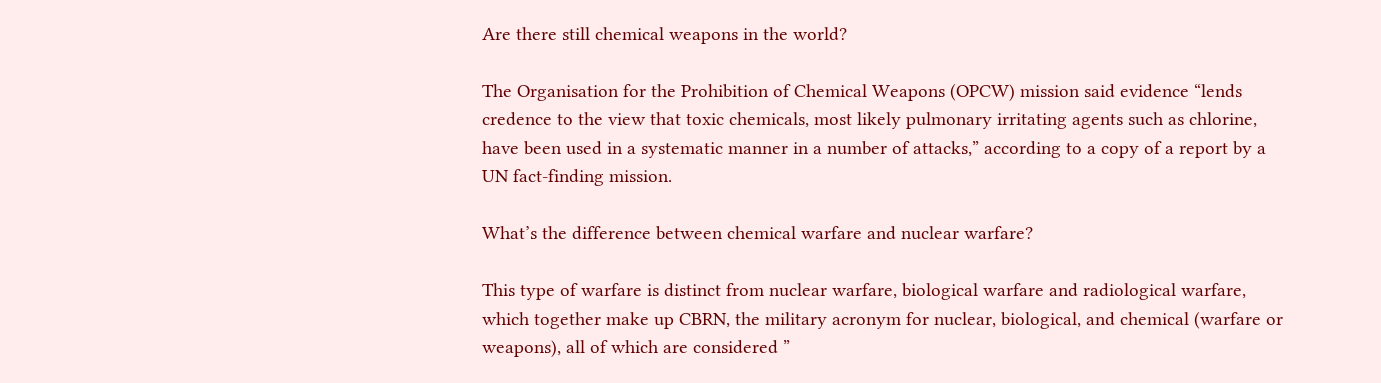Are there still chemical weapons in the world?

The Organisation for the Prohibition of Chemical Weapons (OPCW) mission said evidence “lends credence to the view that toxic chemicals, most likely pulmonary irritating agents such as chlorine, have been used in a systematic manner in a number of attacks,” according to a copy of a report by a UN fact-finding mission.

What’s the difference between chemical warfare and nuclear warfare?

This type of warfare is distinct from nuclear warfare, biological warfare and radiological warfare, which together make up CBRN, the military acronym for nuclear, biological, and chemical (warfare or weapons), all of which are considered ”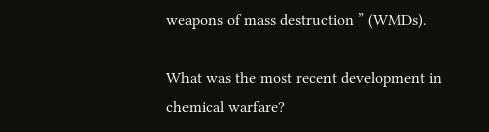weapons of mass destruction ” (WMDs).

What was the most recent development in chemical warfare?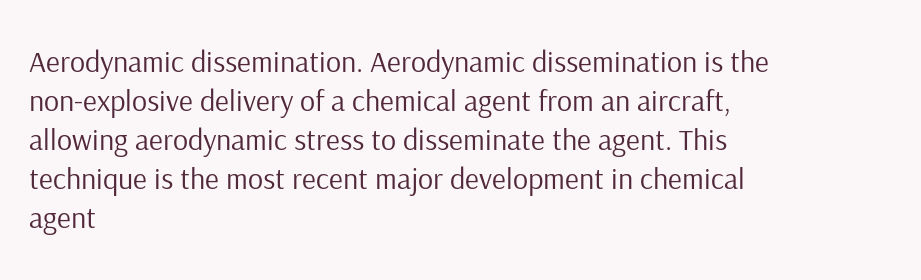Aerodynamic dissemination. Aerodynamic dissemination is the non-explosive delivery of a chemical agent from an aircraft, allowing aerodynamic stress to disseminate the agent. This technique is the most recent major development in chemical agent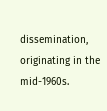dissemination, originating in the mid-1960s.